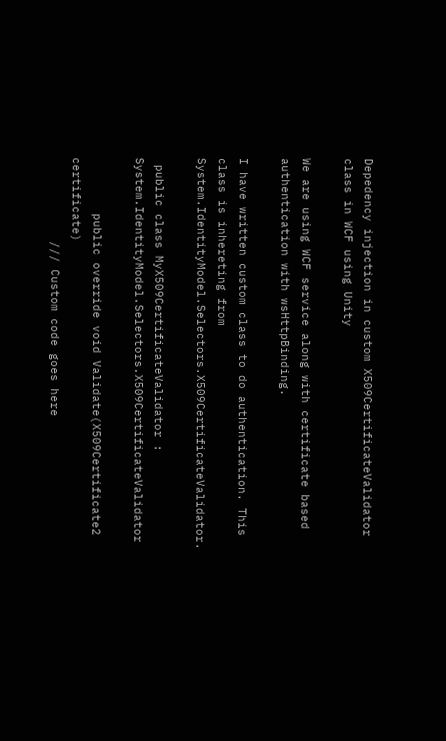Depedency injection in custom X509CertificateValidator class in WCF using Unity

We are using WCF service along with certificate based authentication with wsHttpBinding.

I have written custom class to do authentication. This class is inhereting from System.IdentityModel.Selectors.X509CertificateValidator.

 public class MyX509CertificateValidator : System.IdentityModel.Selectors.X509CertificateValidator

        public override void Validate(X509Certificate2 certificate)
            /// Custom code goes here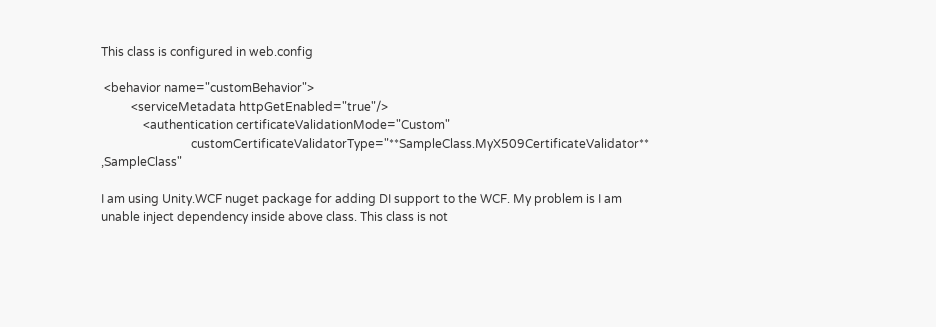This class is configured in web.config

 <behavior name="customBehavior">
          <serviceMetadata httpGetEnabled="true"/>
              <authentication certificateValidationMode="Custom"
                              customCertificateValidatorType="**SampleClass.MyX509CertificateValidator** ,SampleClass"

I am using Unity.WCF nuget package for adding DI support to the WCF. My problem is I am unable inject dependency inside above class. This class is not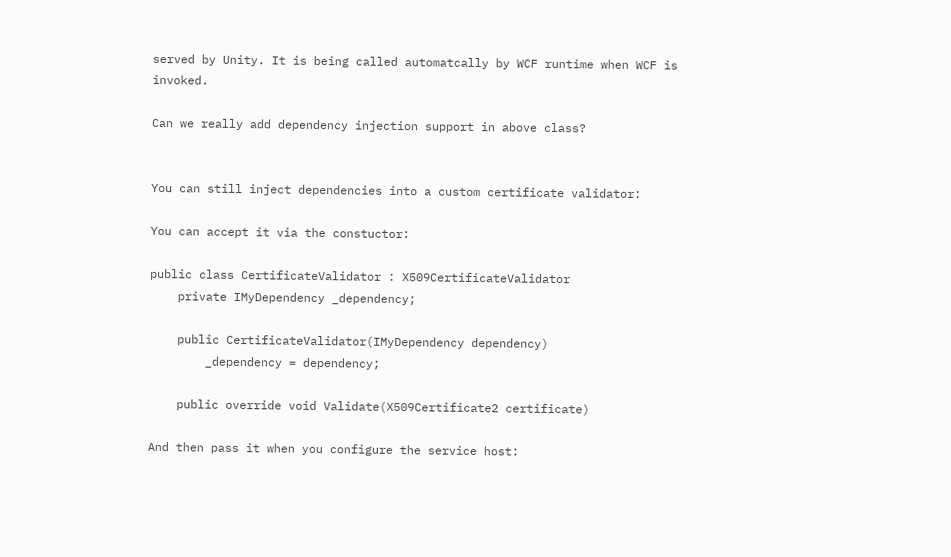served by Unity. It is being called automatcally by WCF runtime when WCF is invoked.

Can we really add dependency injection support in above class?


You can still inject dependencies into a custom certificate validator:

You can accept it via the constuctor:

public class CertificateValidator : X509CertificateValidator
    private IMyDependency _dependency;

    public CertificateValidator(IMyDependency dependency)
        _dependency = dependency;

    public override void Validate(X509Certificate2 certificate)

And then pass it when you configure the service host: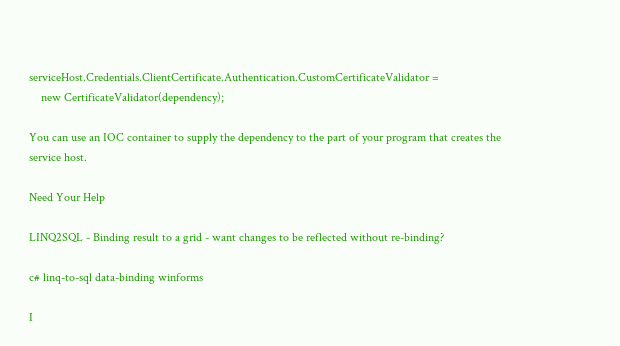serviceHost.Credentials.ClientCertificate.Authentication.CustomCertificateValidator =
    new CertificateValidator(dependency);

You can use an IOC container to supply the dependency to the part of your program that creates the service host.

Need Your Help

LINQ2SQL - Binding result to a grid - want changes to be reflected without re-binding?

c# linq-to-sql data-binding winforms

I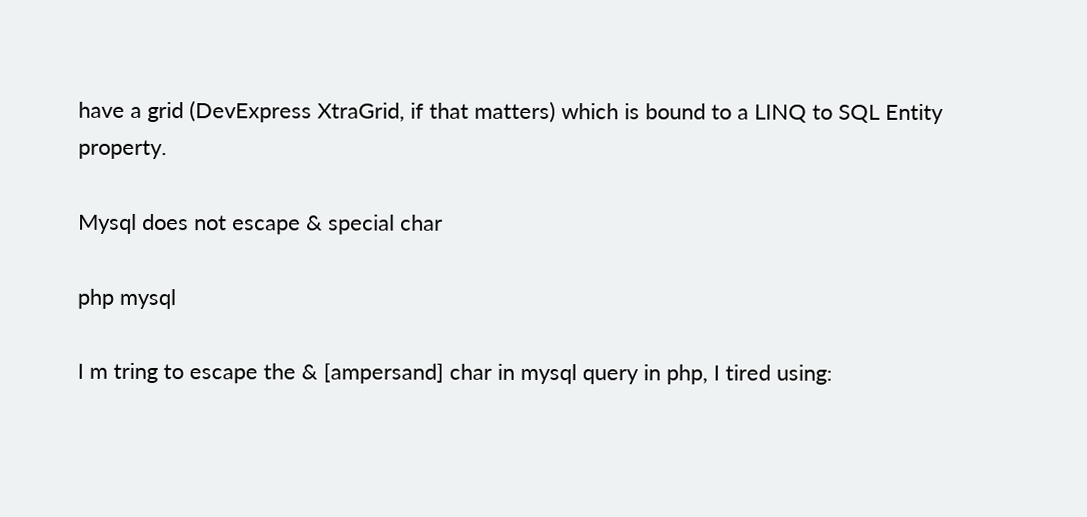have a grid (DevExpress XtraGrid, if that matters) which is bound to a LINQ to SQL Entity property.

Mysql does not escape & special char

php mysql

I m tring to escape the & [ampersand] char in mysql query in php, I tired using: